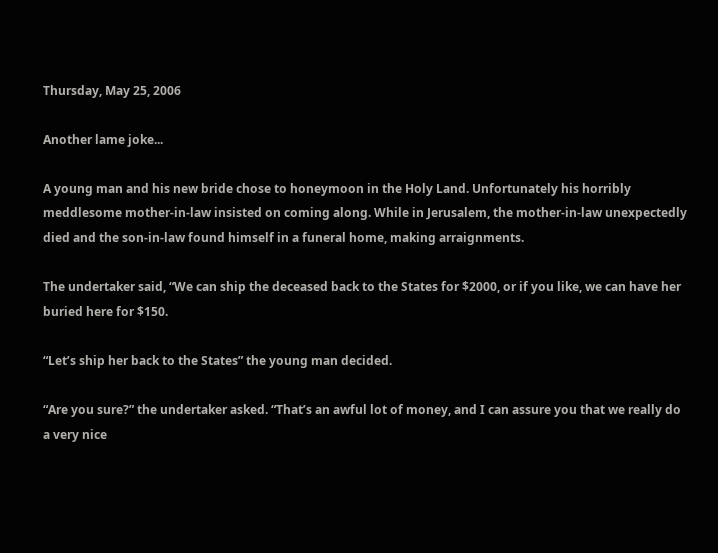Thursday, May 25, 2006

Another lame joke...

A young man and his new bride chose to honeymoon in the Holy Land. Unfortunately his horribly meddlesome mother-in-law insisted on coming along. While in Jerusalem, the mother-in-law unexpectedly died and the son-in-law found himself in a funeral home, making arraignments.

The undertaker said, “We can ship the deceased back to the States for $2000, or if you like, we can have her buried here for $150.

“Let’s ship her back to the States” the young man decided.

“Are you sure?” the undertaker asked. “That’s an awful lot of money, and I can assure you that we really do a very nice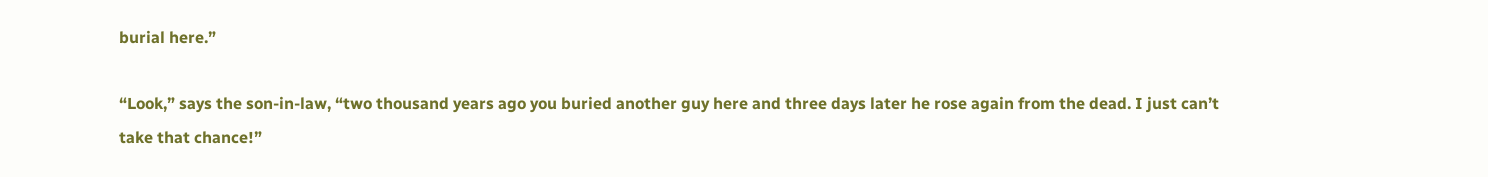burial here.”

“Look,” says the son-in-law, “two thousand years ago you buried another guy here and three days later he rose again from the dead. I just can’t take that chance!”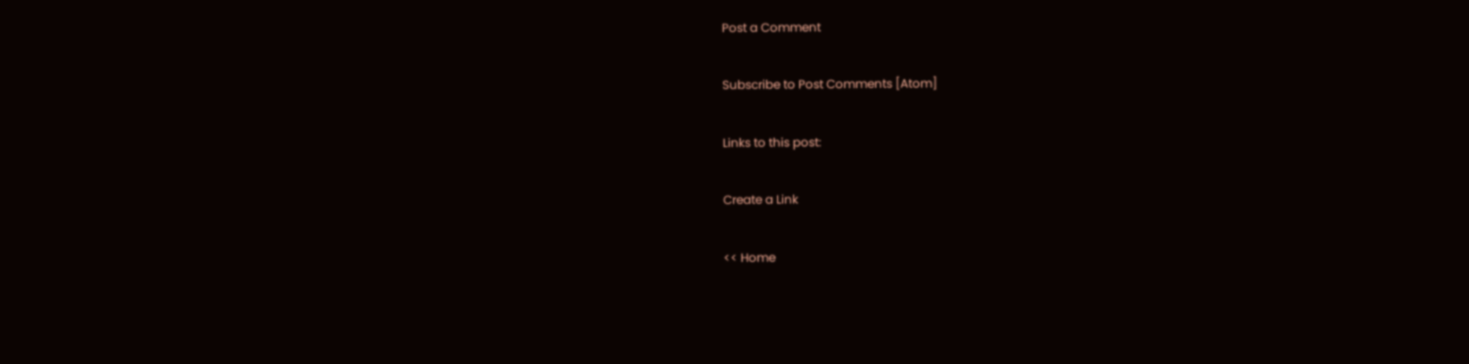Post a Comment

Subscribe to Post Comments [Atom]

Links to this post:

Create a Link

<< Home